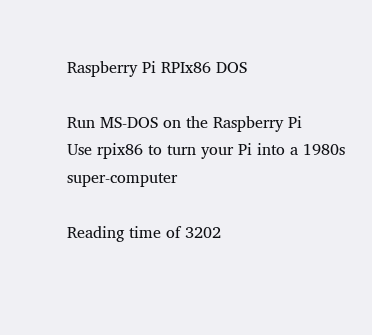Raspberry Pi RPIx86 DOS

Run MS-DOS on the Raspberry Pi
Use rpix86 to turn your Pi into a 1980s super-computer

Reading time of 3202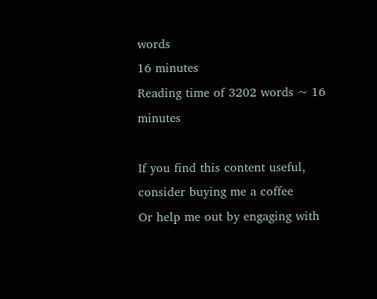words
16 minutes
Reading time of 3202 words ~ 16 minutes

If you find this content useful, consider buying me a coffee
Or help me out by engaging with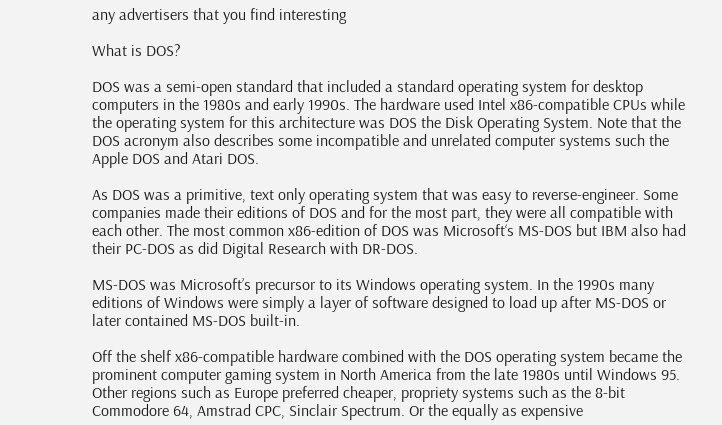any advertisers that you find interesting

What is DOS?

DOS was a semi-open standard that included a standard operating system for desktop computers in the 1980s and early 1990s. The hardware used Intel x86-compatible CPUs while the operating system for this architecture was DOS the Disk Operating System. Note that the DOS acronym also describes some incompatible and unrelated computer systems such the Apple DOS and Atari DOS.

As DOS was a primitive, text only operating system that was easy to reverse-engineer. Some companies made their editions of DOS and for the most part, they were all compatible with each other. The most common x86-edition of DOS was Microsoft‘s MS-DOS but IBM also had their PC-DOS as did Digital Research with DR-DOS.

MS-DOS was Microsoft’s precursor to its Windows operating system. In the 1990s many editions of Windows were simply a layer of software designed to load up after MS-DOS or later contained MS-DOS built-in.

Off the shelf x86-compatible hardware combined with the DOS operating system became the prominent computer gaming system in North America from the late 1980s until Windows 95. Other regions such as Europe preferred cheaper, propriety systems such as the 8-bit Commodore 64, Amstrad CPC, Sinclair Spectrum. Or the equally as expensive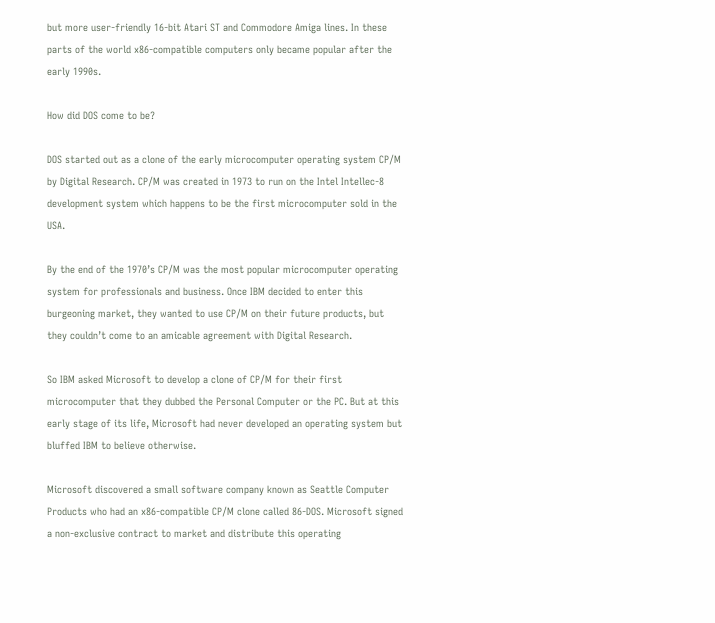but more user-friendly 16-bit Atari ST and Commodore Amiga lines. In these parts of the world x86-compatible computers only became popular after the early 1990s.

How did DOS come to be?

DOS started out as a clone of the early microcomputer operating system CP/M by Digital Research. CP/M was created in 1973 to run on the Intel Intellec-8 development system which happens to be the first microcomputer sold in the USA.

By the end of the 1970’s CP/M was the most popular microcomputer operating system for professionals and business. Once IBM decided to enter this burgeoning market, they wanted to use CP/M on their future products, but they couldn’t come to an amicable agreement with Digital Research.

So IBM asked Microsoft to develop a clone of CP/M for their first microcomputer that they dubbed the Personal Computer or the PC. But at this early stage of its life, Microsoft had never developed an operating system but bluffed IBM to believe otherwise.

Microsoft discovered a small software company known as Seattle Computer Products who had an x86-compatible CP/M clone called 86-DOS. Microsoft signed a non-exclusive contract to market and distribute this operating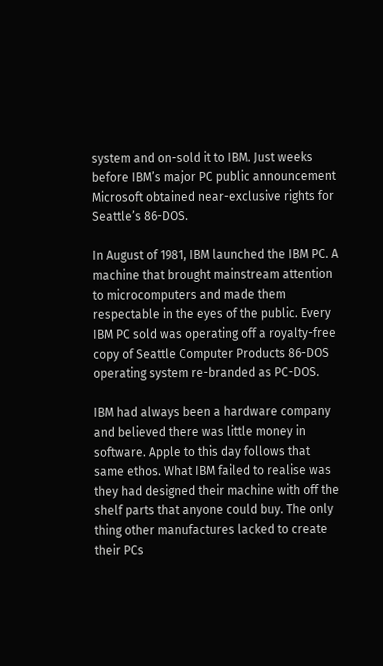system and on-sold it to IBM. Just weeks before IBM’s major PC public announcement Microsoft obtained near-exclusive rights for Seattle’s 86-DOS.

In August of 1981, IBM launched the IBM PC. A machine that brought mainstream attention to microcomputers and made them respectable in the eyes of the public. Every IBM PC sold was operating off a royalty-free copy of Seattle Computer Products 86-DOS operating system re-branded as PC-DOS.

IBM had always been a hardware company and believed there was little money in software. Apple to this day follows that same ethos. What IBM failed to realise was they had designed their machine with off the shelf parts that anyone could buy. The only thing other manufactures lacked to create their PCs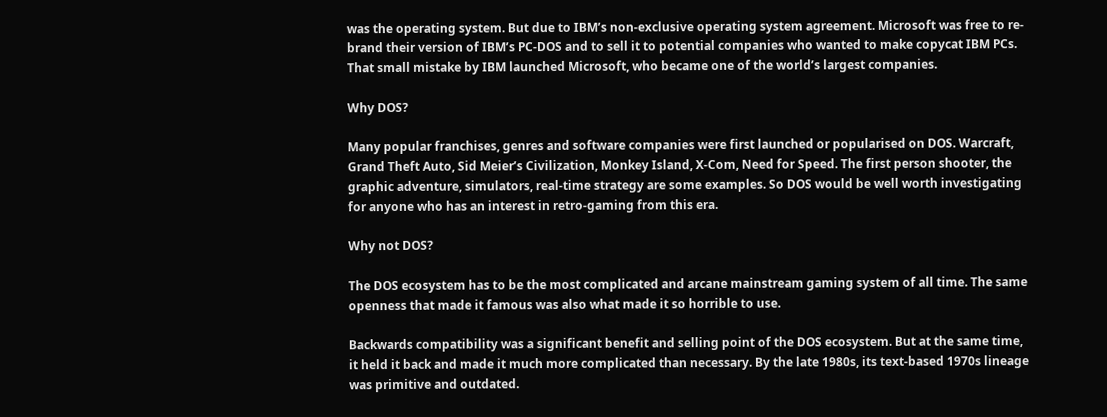was the operating system. But due to IBM’s non-exclusive operating system agreement. Microsoft was free to re-brand their version of IBM’s PC-DOS and to sell it to potential companies who wanted to make copycat IBM PCs. That small mistake by IBM launched Microsoft, who became one of the world’s largest companies.

Why DOS?

Many popular franchises, genres and software companies were first launched or popularised on DOS. Warcraft, Grand Theft Auto, Sid Meier’s Civilization, Monkey Island, X-Com, Need for Speed. The first person shooter, the graphic adventure, simulators, real-time strategy are some examples. So DOS would be well worth investigating for anyone who has an interest in retro-gaming from this era.

Why not DOS?

The DOS ecosystem has to be the most complicated and arcane mainstream gaming system of all time. The same openness that made it famous was also what made it so horrible to use.

Backwards compatibility was a significant benefit and selling point of the DOS ecosystem. But at the same time, it held it back and made it much more complicated than necessary. By the late 1980s, its text-based 1970s lineage was primitive and outdated.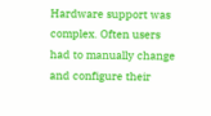Hardware support was complex. Often users had to manually change and configure their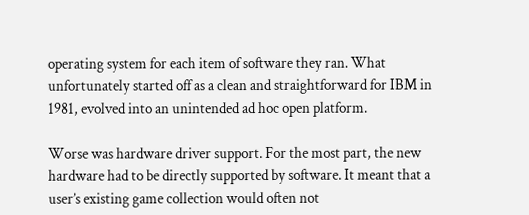operating system for each item of software they ran. What unfortunately started off as a clean and straightforward for IBM in 1981, evolved into an unintended ad hoc open platform.

Worse was hardware driver support. For the most part, the new hardware had to be directly supported by software. It meant that a user’s existing game collection would often not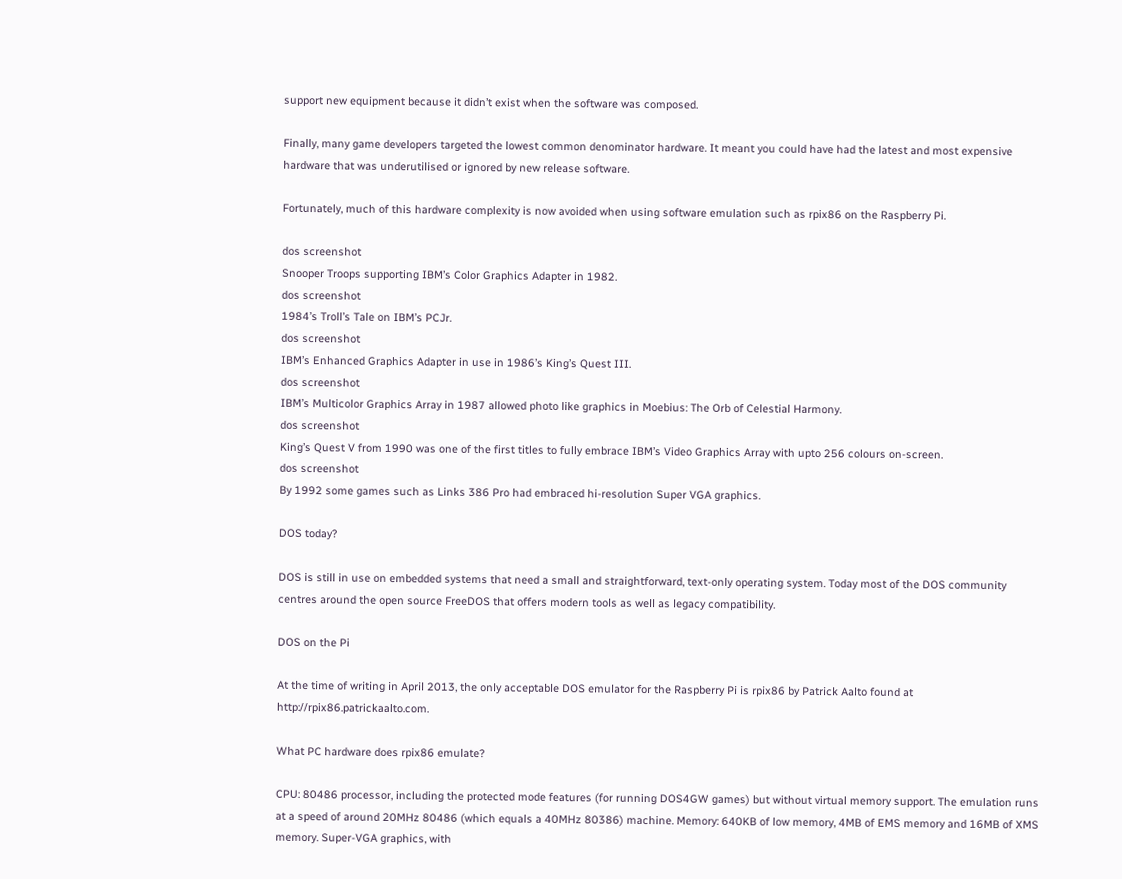support new equipment because it didn’t exist when the software was composed.

Finally, many game developers targeted the lowest common denominator hardware. It meant you could have had the latest and most expensive hardware that was underutilised or ignored by new release software.

Fortunately, much of this hardware complexity is now avoided when using software emulation such as rpix86 on the Raspberry Pi.

dos screenshot
Snooper Troops supporting IBM’s Color Graphics Adapter in 1982.
dos screenshot
1984’s Troll’s Tale on IBM’s PCJr.
dos screenshot
IBM’s Enhanced Graphics Adapter in use in 1986’s King’s Quest III.
dos screenshot
IBM’s Multicolor Graphics Array in 1987 allowed photo like graphics in Moebius: The Orb of Celestial Harmony.
dos screenshot
King’s Quest V from 1990 was one of the first titles to fully embrace IBM’s Video Graphics Array with upto 256 colours on-screen.
dos screenshot
By 1992 some games such as Links 386 Pro had embraced hi-resolution Super VGA graphics.

DOS today?

DOS is still in use on embedded systems that need a small and straightforward, text-only operating system. Today most of the DOS community centres around the open source FreeDOS that offers modern tools as well as legacy compatibility.

DOS on the Pi

At the time of writing in April 2013, the only acceptable DOS emulator for the Raspberry Pi is rpix86 by Patrick Aalto found at http://rpix86.patrickaalto.com.

What PC hardware does rpix86 emulate?

CPU: 80486 processor, including the protected mode features (for running DOS4GW games) but without virtual memory support. The emulation runs at a speed of around 20MHz 80486 (which equals a 40MHz 80386) machine. Memory: 640KB of low memory, 4MB of EMS memory and 16MB of XMS memory. Super-VGA graphics, with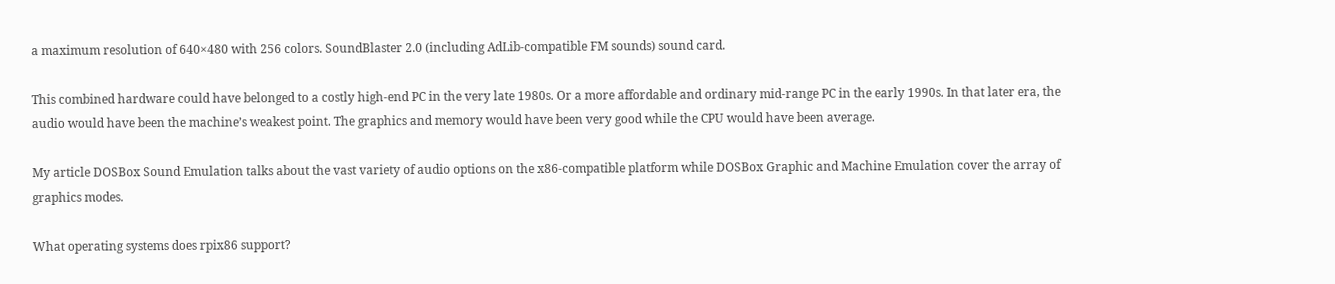a maximum resolution of 640×480 with 256 colors. SoundBlaster 2.0 (including AdLib-compatible FM sounds) sound card.

This combined hardware could have belonged to a costly high-end PC in the very late 1980s. Or a more affordable and ordinary mid-range PC in the early 1990s. In that later era, the audio would have been the machine’s weakest point. The graphics and memory would have been very good while the CPU would have been average.

My article DOSBox Sound Emulation talks about the vast variety of audio options on the x86-compatible platform while DOSBox Graphic and Machine Emulation cover the array of graphics modes.

What operating systems does rpix86 support?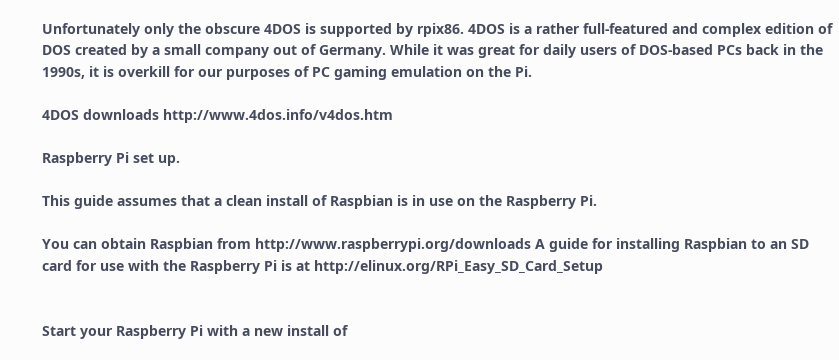Unfortunately only the obscure 4DOS is supported by rpix86. 4DOS is a rather full-featured and complex edition of DOS created by a small company out of Germany. While it was great for daily users of DOS-based PCs back in the 1990s, it is overkill for our purposes of PC gaming emulation on the Pi.

4DOS downloads http://www.4dos.info/v4dos.htm

Raspberry Pi set up.

This guide assumes that a clean install of Raspbian is in use on the Raspberry Pi.

You can obtain Raspbian from http://www.raspberrypi.org/downloads A guide for installing Raspbian to an SD card for use with the Raspberry Pi is at http://elinux.org/RPi_Easy_SD_Card_Setup


Start your Raspberry Pi with a new install of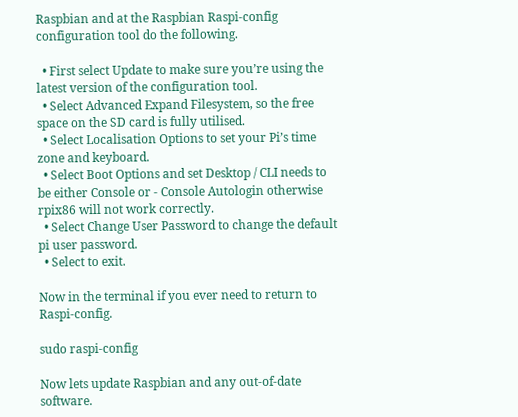Raspbian and at the Raspbian Raspi-config configuration tool do the following.

  • First select Update to make sure you’re using the latest version of the configuration tool.
  • Select Advanced Expand Filesystem, so the free space on the SD card is fully utilised.
  • Select Localisation Options to set your Pi’s time zone and keyboard.
  • Select Boot Options and set Desktop / CLI needs to be either Console or - Console Autologin otherwise rpix86 will not work correctly.
  • Select Change User Password to change the default pi user password.
  • Select to exit.

Now in the terminal if you ever need to return to Raspi-config.

sudo raspi-config

Now lets update Raspbian and any out-of-date software.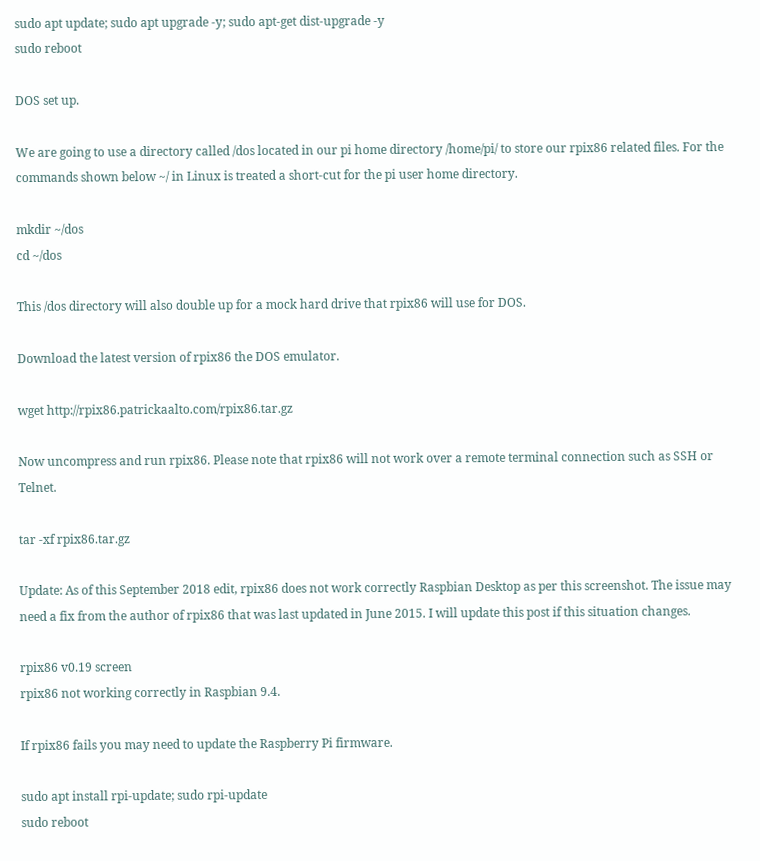sudo apt update; sudo apt upgrade -y; sudo apt-get dist-upgrade -y
sudo reboot

DOS set up.

We are going to use a directory called /dos located in our pi home directory /home/pi/ to store our rpix86 related files. For the commands shown below ~/ in Linux is treated a short-cut for the pi user home directory.

mkdir ~/dos
cd ~/dos

This /dos directory will also double up for a mock hard drive that rpix86 will use for DOS.

Download the latest version of rpix86 the DOS emulator.

wget http://rpix86.patrickaalto.com/rpix86.tar.gz

Now uncompress and run rpix86. Please note that rpix86 will not work over a remote terminal connection such as SSH or Telnet.

tar -xf rpix86.tar.gz

Update: As of this September 2018 edit, rpix86 does not work correctly Raspbian Desktop as per this screenshot. The issue may need a fix from the author of rpix86 that was last updated in June 2015. I will update this post if this situation changes.

rpix86 v0.19 screen
rpix86 not working correctly in Raspbian 9.4.

If rpix86 fails you may need to update the Raspberry Pi firmware.

sudo apt install rpi-update; sudo rpi-update
sudo reboot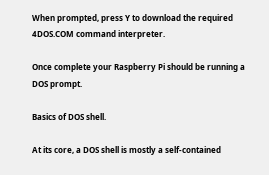When prompted, press Y to download the required 4DOS.COM command interpreter.

Once complete your Raspberry Pi should be running a DOS prompt.

Basics of DOS shell.

At its core, a DOS shell is mostly a self-contained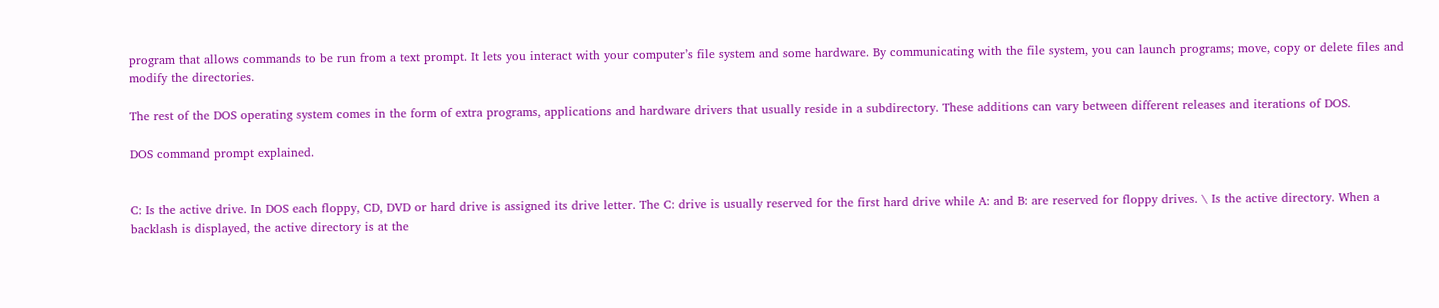program that allows commands to be run from a text prompt. It lets you interact with your computer’s file system and some hardware. By communicating with the file system, you can launch programs; move, copy or delete files and modify the directories.

The rest of the DOS operating system comes in the form of extra programs, applications and hardware drivers that usually reside in a subdirectory. These additions can vary between different releases and iterations of DOS.

DOS command prompt explained.


C: Is the active drive. In DOS each floppy, CD, DVD or hard drive is assigned its drive letter. The C: drive is usually reserved for the first hard drive while A: and B: are reserved for floppy drives. \ Is the active directory. When a backlash is displayed, the active directory is at the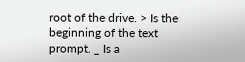root of the drive. > Is the beginning of the text prompt. _ Is a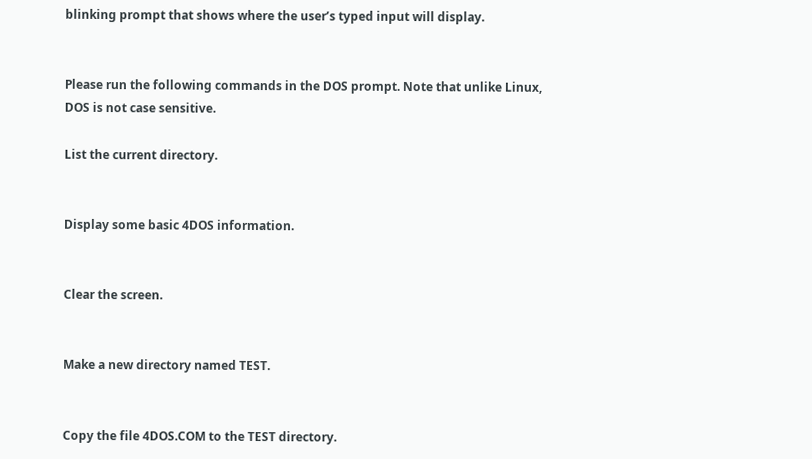blinking prompt that shows where the user’s typed input will display.


Please run the following commands in the DOS prompt. Note that unlike Linux, DOS is not case sensitive.

List the current directory.


Display some basic 4DOS information.


Clear the screen.


Make a new directory named TEST.


Copy the file 4DOS.COM to the TEST directory.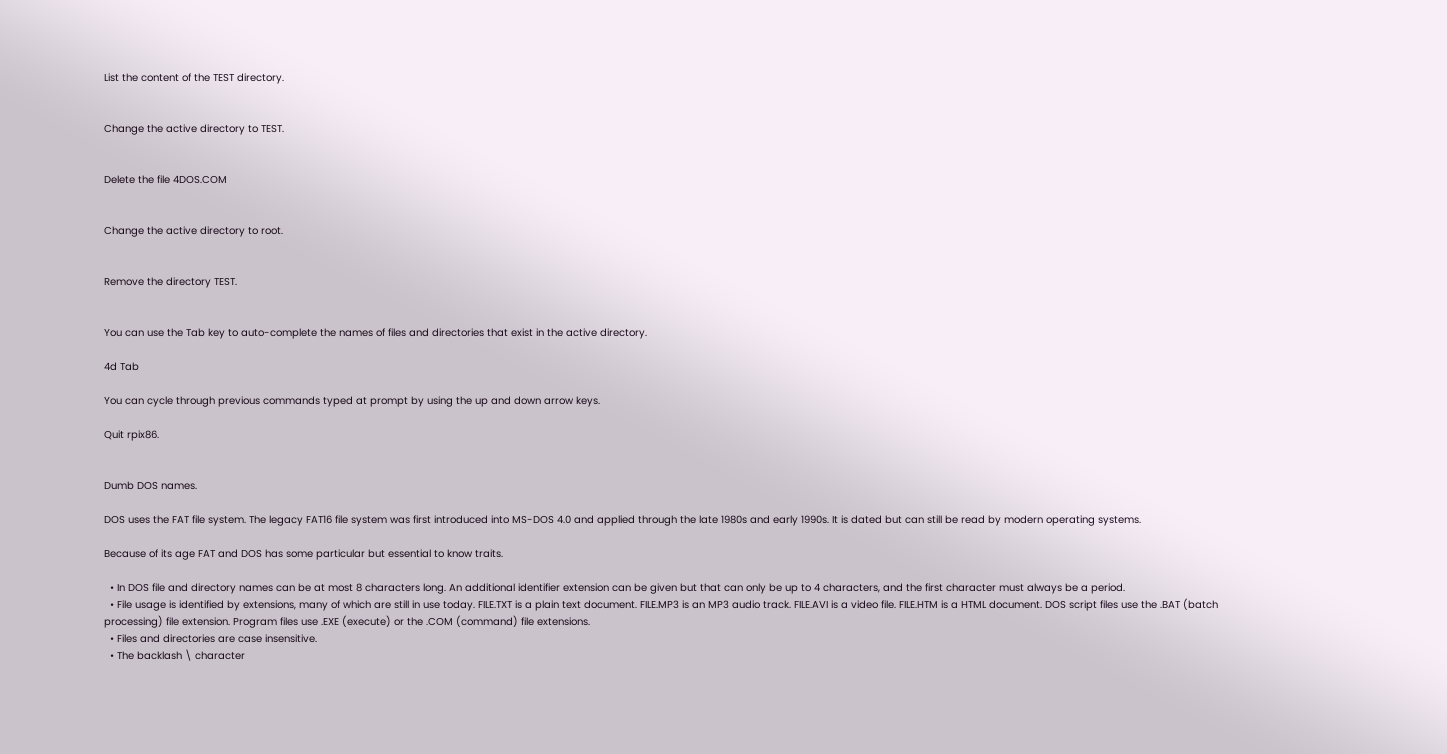List the content of the TEST directory.


Change the active directory to TEST.


Delete the file 4DOS.COM


Change the active directory to root.


Remove the directory TEST.


You can use the Tab key to auto-complete the names of files and directories that exist in the active directory.

4d Tab

You can cycle through previous commands typed at prompt by using the up and down arrow keys.

Quit rpix86.


Dumb DOS names.

DOS uses the FAT file system. The legacy FAT16 file system was first introduced into MS-DOS 4.0 and applied through the late 1980s and early 1990s. It is dated but can still be read by modern operating systems.

Because of its age FAT and DOS has some particular but essential to know traits.

  • In DOS file and directory names can be at most 8 characters long. An additional identifier extension can be given but that can only be up to 4 characters, and the first character must always be a period.
  • File usage is identified by extensions, many of which are still in use today. FILE.TXT is a plain text document. FILE.MP3 is an MP3 audio track. FILE.AVI is a video file. FILE.HTM is a HTML document. DOS script files use the .BAT (batch processing) file extension. Program files use .EXE (execute) or the .COM (command) file extensions.
  • Files and directories are case insensitive.
  • The backlash \ character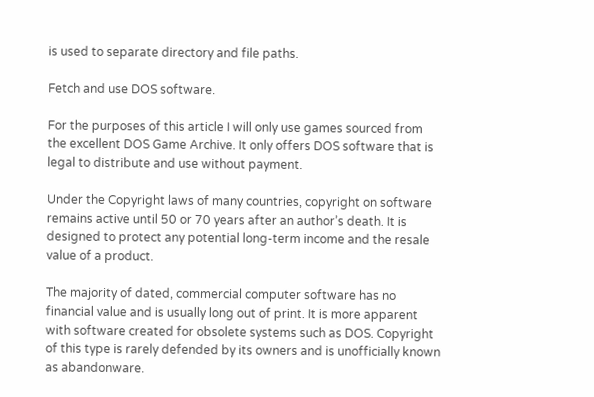is used to separate directory and file paths.

Fetch and use DOS software.

For the purposes of this article I will only use games sourced from the excellent DOS Game Archive. It only offers DOS software that is legal to distribute and use without payment.

Under the Copyright laws of many countries, copyright on software remains active until 50 or 70 years after an author’s death. It is designed to protect any potential long-term income and the resale value of a product.

The majority of dated, commercial computer software has no financial value and is usually long out of print. It is more apparent with software created for obsolete systems such as DOS. Copyright of this type is rarely defended by its owners and is unofficially known as abandonware.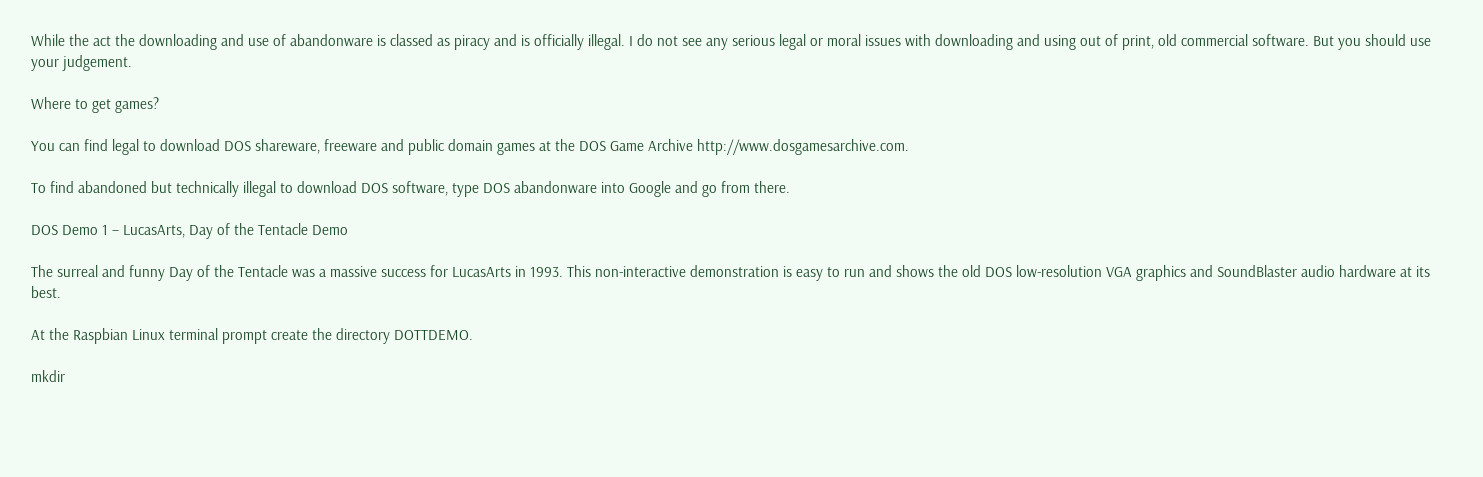While the act the downloading and use of abandonware is classed as piracy and is officially illegal. I do not see any serious legal or moral issues with downloading and using out of print, old commercial software. But you should use your judgement.

Where to get games?

You can find legal to download DOS shareware, freeware and public domain games at the DOS Game Archive http://www.dosgamesarchive.com.

To find abandoned but technically illegal to download DOS software, type DOS abandonware into Google and go from there.

DOS Demo 1 – LucasArts, Day of the Tentacle Demo

The surreal and funny Day of the Tentacle was a massive success for LucasArts in 1993. This non-interactive demonstration is easy to run and shows the old DOS low-resolution VGA graphics and SoundBlaster audio hardware at its best.

At the Raspbian Linux terminal prompt create the directory DOTTDEMO.

mkdir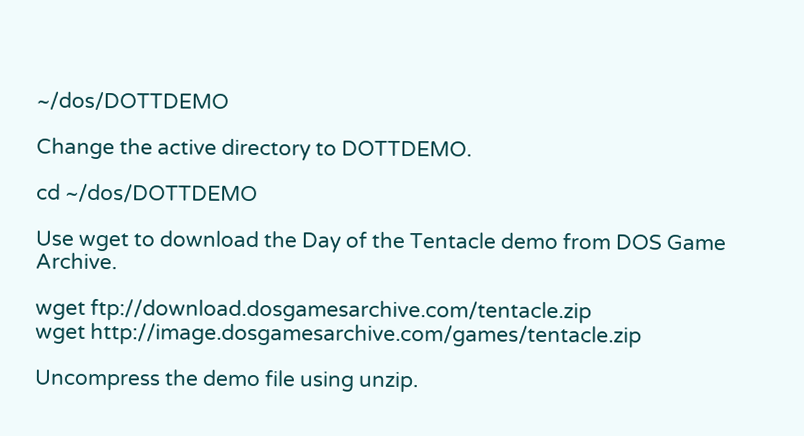~/dos/DOTTDEMO

Change the active directory to DOTTDEMO.

cd ~/dos/DOTTDEMO

Use wget to download the Day of the Tentacle demo from DOS Game Archive.

wget ftp://download.dosgamesarchive.com/tentacle.zip
wget http://image.dosgamesarchive.com/games/tentacle.zip

Uncompress the demo file using unzip.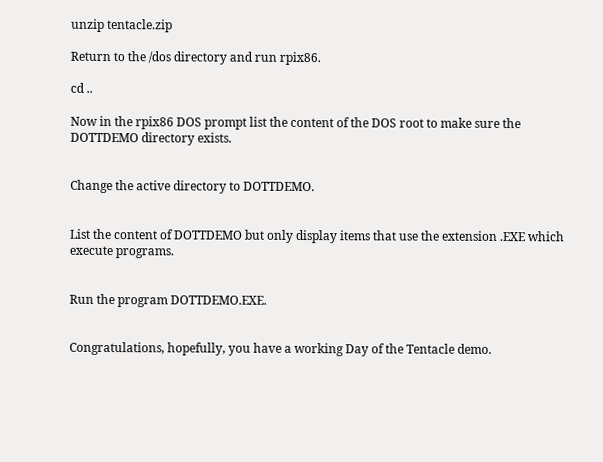unzip tentacle.zip

Return to the /dos directory and run rpix86.

cd ..

Now in the rpix86 DOS prompt list the content of the DOS root to make sure the DOTTDEMO directory exists.


Change the active directory to DOTTDEMO.


List the content of DOTTDEMO but only display items that use the extension .EXE which execute programs.


Run the program DOTTDEMO.EXE.


Congratulations, hopefully, you have a working Day of the Tentacle demo.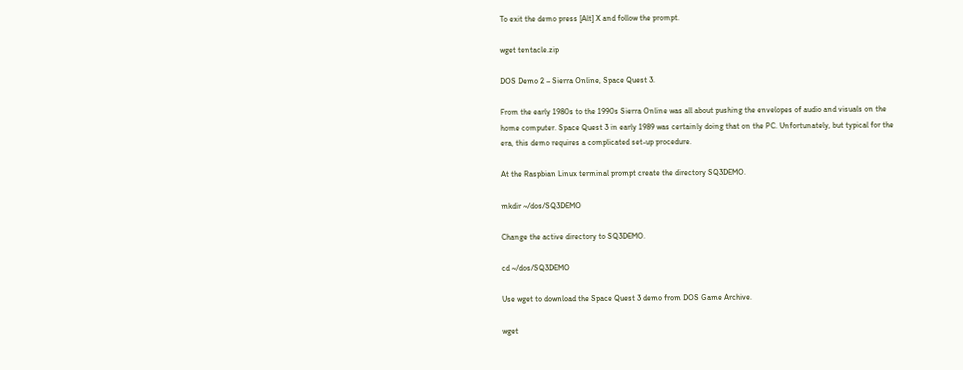To exit the demo press [Alt] X and follow the prompt.

wget tentacle.zip

DOS Demo 2 – Sierra Online, Space Quest 3.

From the early 1980s to the 1990s Sierra Online was all about pushing the envelopes of audio and visuals on the home computer. Space Quest 3 in early 1989 was certainly doing that on the PC. Unfortunately, but typical for the era, this demo requires a complicated set-up procedure.

At the Raspbian Linux terminal prompt create the directory SQ3DEMO.

mkdir ~/dos/SQ3DEMO

Change the active directory to SQ3DEMO.

cd ~/dos/SQ3DEMO

Use wget to download the Space Quest 3 demo from DOS Game Archive.

wget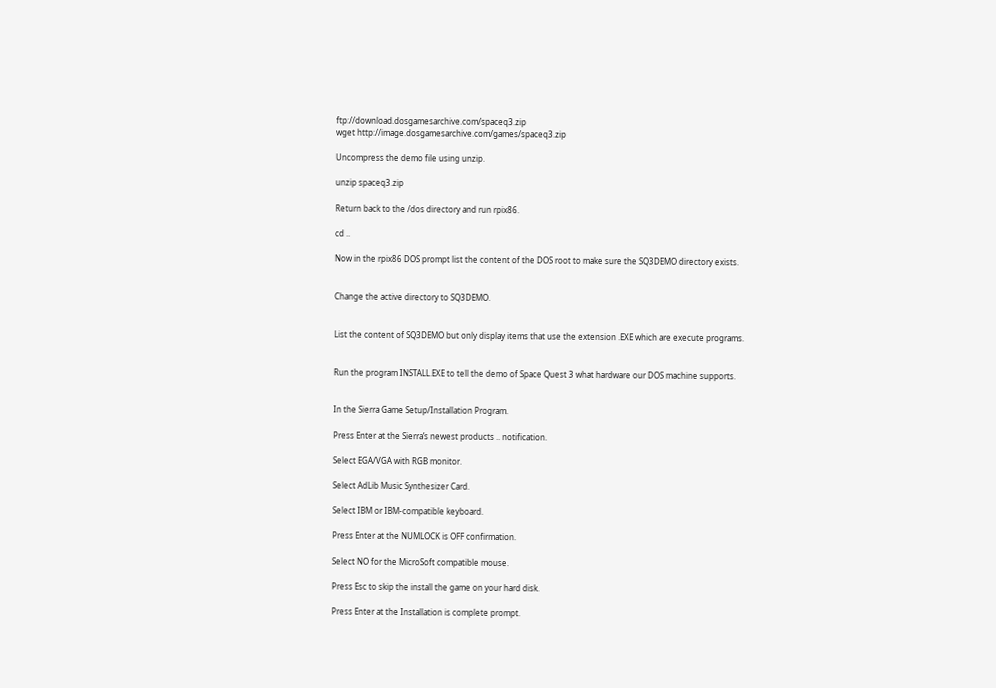ftp://download.dosgamesarchive.com/spaceq3.zip
wget http://image.dosgamesarchive.com/games/spaceq3.zip

Uncompress the demo file using unzip.

unzip spaceq3.zip

Return back to the /dos directory and run rpix86.

cd ..

Now in the rpix86 DOS prompt list the content of the DOS root to make sure the SQ3DEMO directory exists.


Change the active directory to SQ3DEMO.


List the content of SQ3DEMO but only display items that use the extension .EXE which are execute programs.


Run the program INSTALL.EXE to tell the demo of Space Quest 3 what hardware our DOS machine supports.


In the Sierra Game Setup/Installation Program.

Press Enter at the Sierra’s newest products .. notification.

Select EGA/VGA with RGB monitor.

Select AdLib Music Synthesizer Card.

Select IBM or IBM-compatible keyboard.

Press Enter at the NUMLOCK is OFF confirmation.

Select NO for the MicroSoft compatible mouse.

Press Esc to skip the install the game on your hard disk.

Press Enter at the Installation is complete prompt.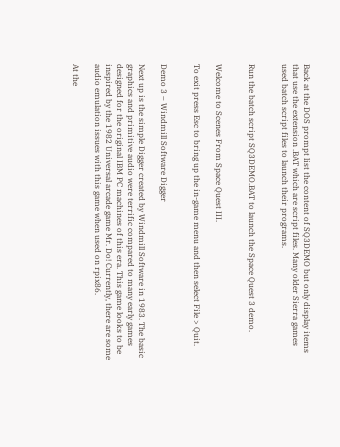Back at the DOS prompt list the content of SQ3DEMO but only display items that use the extension .BAT which are script files. Many older Sierra games used batch script files to launch their programs.


Run the batch script SQ3DEMO.BAT to launch the Space Quest 3 demo.


Welcome to Scenes From Space Quest III.

To exit press Esc to bring up the in-game menu and then select File > Quit.


Demo 3 – Windmill Software Digger

Next up is the simple Digger created by Windmill Software in 1983. The basic graphics and primitive audio were terrific compared to many early games designed for the original IBM PC machines of this era. This game looks to be inspired by the 1982 Universal arcade game Mr. Do! Currently, there are some audio emulation issues with this game when used on rpix86.

At the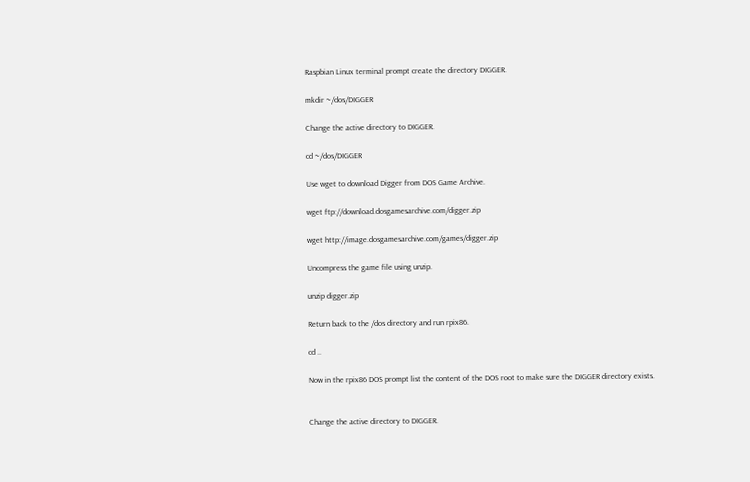Raspbian Linux terminal prompt create the directory DIGGER.

mkdir ~/dos/DIGGER

Change the active directory to DIGGER.

cd ~/dos/DIGGER

Use wget to download Digger from DOS Game Archive.

wget ftp://download.dosgamesarchive.com/digger.zip

wget http://image.dosgamesarchive.com/games/digger.zip

Uncompress the game file using unzip.

unzip digger.zip

Return back to the /dos directory and run rpix86.

cd ..

Now in the rpix86 DOS prompt list the content of the DOS root to make sure the DIGGER directory exists.


Change the active directory to DIGGER.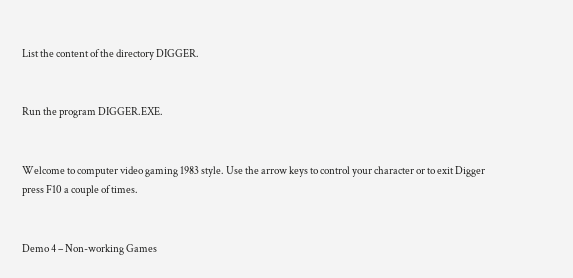List the content of the directory DIGGER.


Run the program DIGGER.EXE.


Welcome to computer video gaming 1983 style. Use the arrow keys to control your character or to exit Digger press F10 a couple of times.


Demo 4 – Non-working Games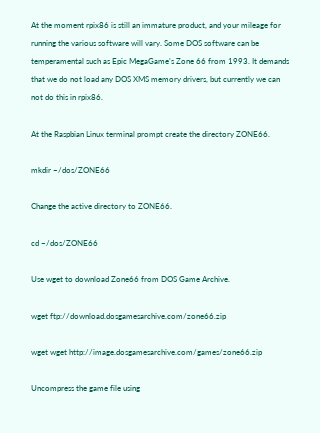At the moment rpix86 is still an immature product, and your mileage for running the various software will vary. Some DOS software can be temperamental such as Epic MegaGame’s Zone 66 from 1993. It demands that we do not load any DOS XMS memory drivers, but currently we can not do this in rpix86.

At the Raspbian Linux terminal prompt create the directory ZONE66.

mkdir ~/dos/ZONE66

Change the active directory to ZONE66.

cd ~/dos/ZONE66

Use wget to download Zone66 from DOS Game Archive.

wget ftp://download.dosgamesarchive.com/zone66.zip

wget wget http://image.dosgamesarchive.com/games/zone66.zip

Uncompress the game file using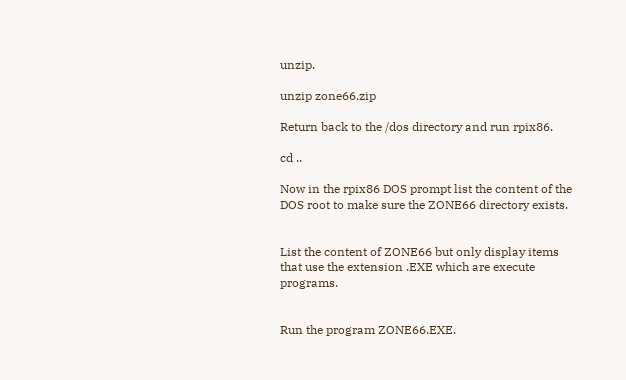unzip.

unzip zone66.zip

Return back to the /dos directory and run rpix86.

cd ..

Now in the rpix86 DOS prompt list the content of the DOS root to make sure the ZONE66 directory exists.


List the content of ZONE66 but only display items that use the extension .EXE which are execute programs.


Run the program ZONE66.EXE.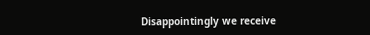Disappointingly we receive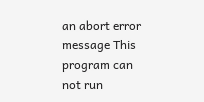an abort error message This program can not run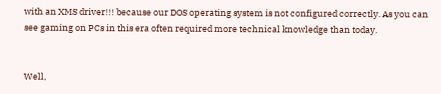with an XMS driver!!! because our DOS operating system is not configured correctly. As you can see gaming on PCs in this era often required more technical knowledge than today.


Well,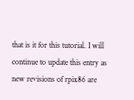that is it for this tutorial. I will continue to update this entry as new revisions of rpix86 are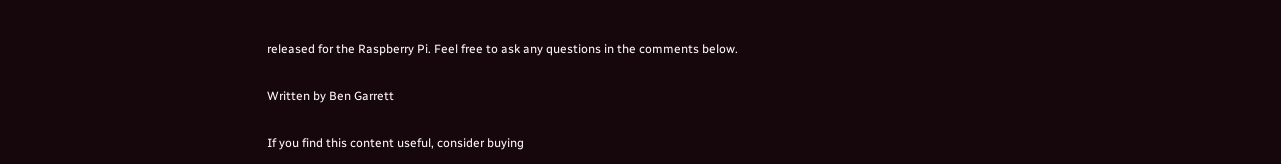released for the Raspberry Pi. Feel free to ask any questions in the comments below.

Written by Ben Garrett

If you find this content useful, consider buying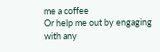me a coffee
Or help me out by engaging with any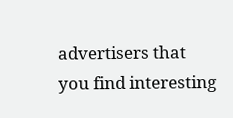advertisers that you find interesting